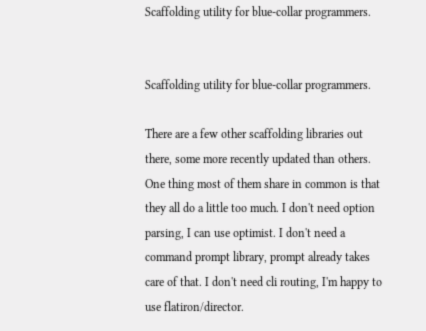Scaffolding utility for blue-collar programmers.


Scaffolding utility for blue-collar programmers.

There are a few other scaffolding libraries out there, some more recently updated than others. One thing most of them share in common is that they all do a little too much. I don't need option parsing, I can use optimist. I don't need a command prompt library, prompt already takes care of that. I don't need cli routing, I'm happy to use flatiron/director.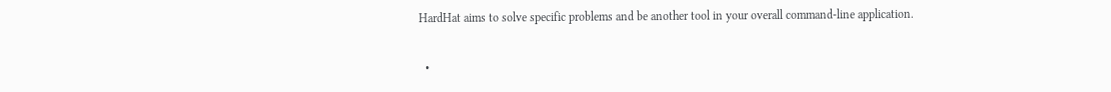HardHat aims to solve specific problems and be another tool in your overall command-line application.

  •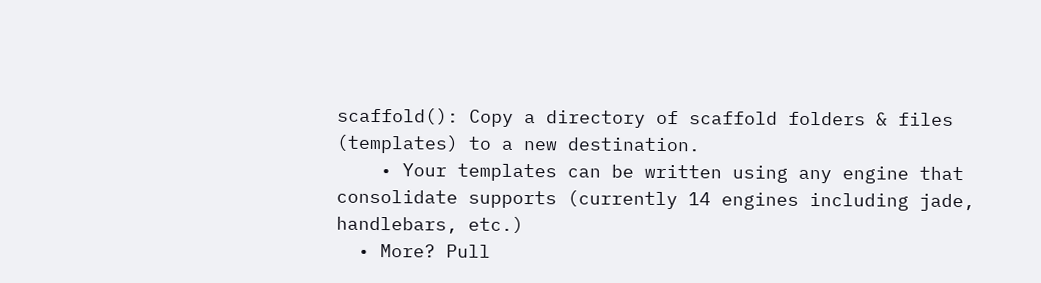scaffold(): Copy a directory of scaffold folders & files (templates) to a new destination.
    • Your templates can be written using any engine that consolidate supports (currently 14 engines including jade, handlebars, etc.)
  • More? Pull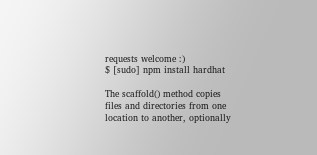requests welcome :)
$ [sudo] npm install hardhat

The scaffold() method copies files and directories from one location to another, optionally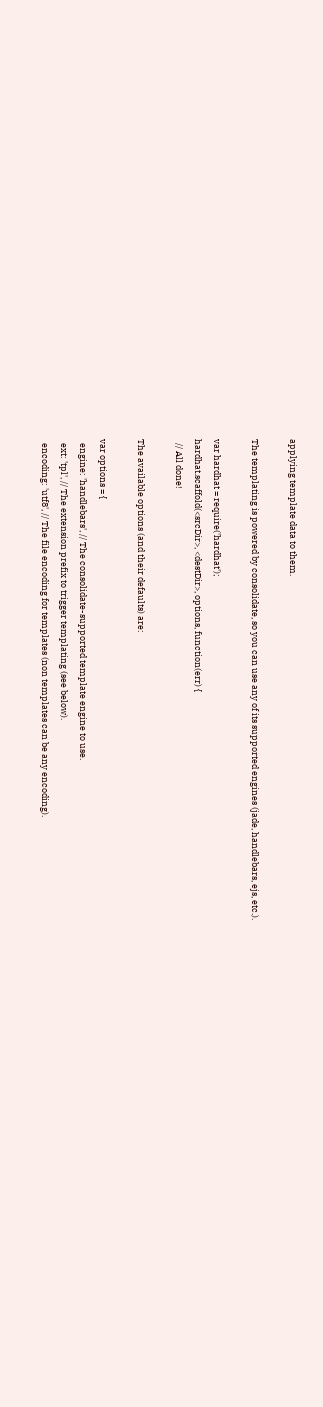applying template data to them.

The templating is powered by consolidate, so you can use any of its supported engines (jade, handlebars, ejs, etc.).

var hardhat = require('hardhat');
hardhat.scaffold(<srcDir>, <destDir>, options, function(err) {
  // All done!

The available options (and their defaults) are:

var options = {
  engine: 'handlebars', // The consolidate-supported template engine to use.
  ext: 'tpl', // The extension prefix to trigger templating (see below).
  encoding: 'utf8', // The file encoding for templates (non templates can be any encoding).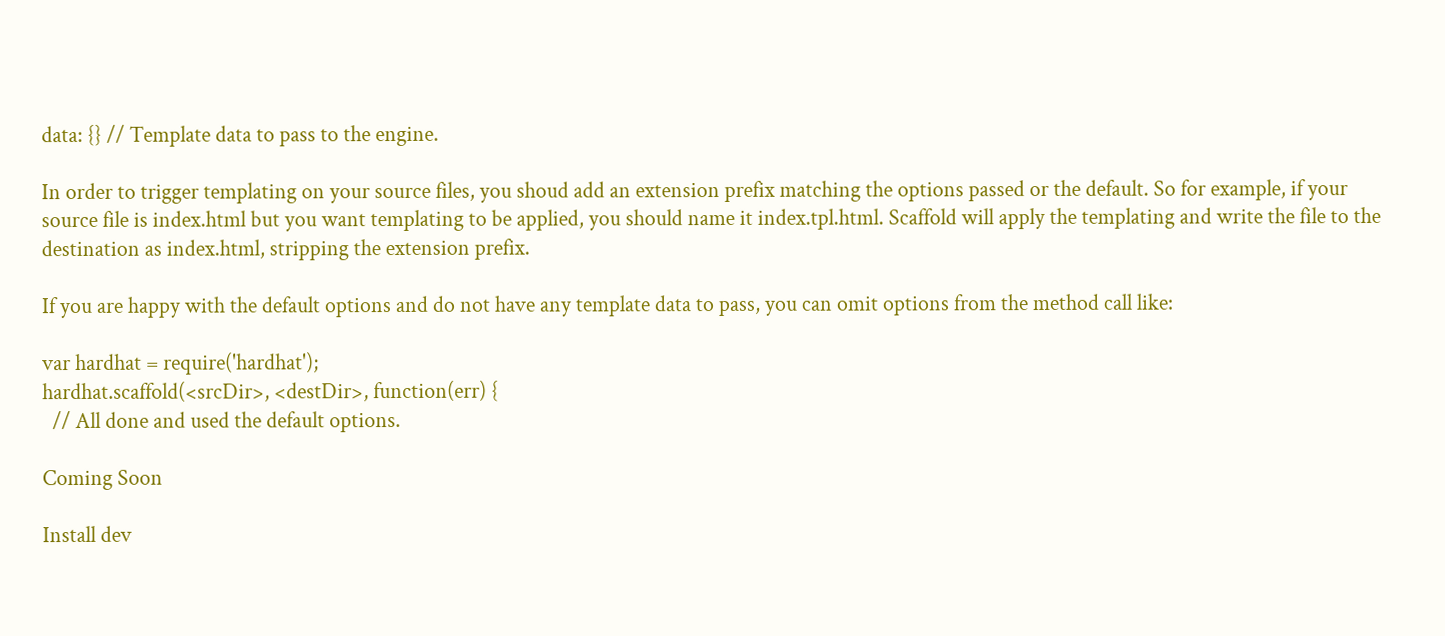data: {} // Template data to pass to the engine.

In order to trigger templating on your source files, you shoud add an extension prefix matching the options passed or the default. So for example, if your source file is index.html but you want templating to be applied, you should name it index.tpl.html. Scaffold will apply the templating and write the file to the destination as index.html, stripping the extension prefix.

If you are happy with the default options and do not have any template data to pass, you can omit options from the method call like:

var hardhat = require('hardhat');
hardhat.scaffold(<srcDir>, <destDir>, function(err) {
  // All done and used the default options.

Coming Soon

Install dev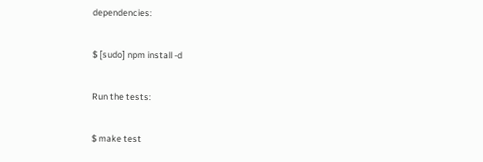dependencies:

$ [sudo] npm install -d

Run the tests:

$ make test